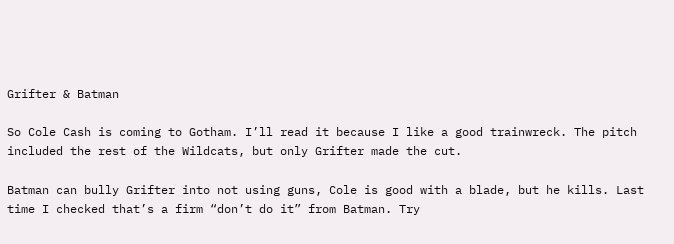Grifter & Batman

So Cole Cash is coming to Gotham. I’ll read it because I like a good trainwreck. The pitch included the rest of the Wildcats, but only Grifter made the cut.

Batman can bully Grifter into not using guns, Cole is good with a blade, but he kills. Last time I checked that’s a firm “don’t do it” from Batman. Try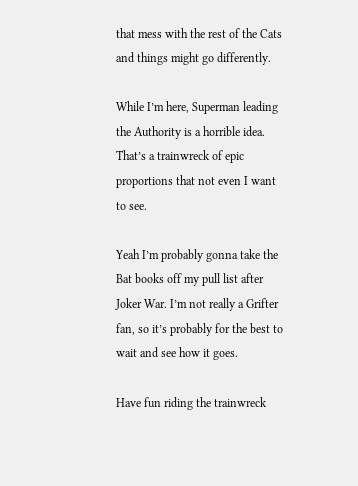that mess with the rest of the Cats and things might go differently.

While I’m here, Superman leading the Authority is a horrible idea. That’s a trainwreck of epic proportions that not even I want to see.

Yeah I’m probably gonna take the Bat books off my pull list after Joker War. I’m not really a Grifter fan, so it’s probably for the best to wait and see how it goes.

Have fun riding the trainwreck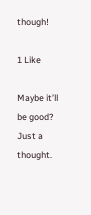though!

1 Like

Maybe it’ll be good? Just a thought.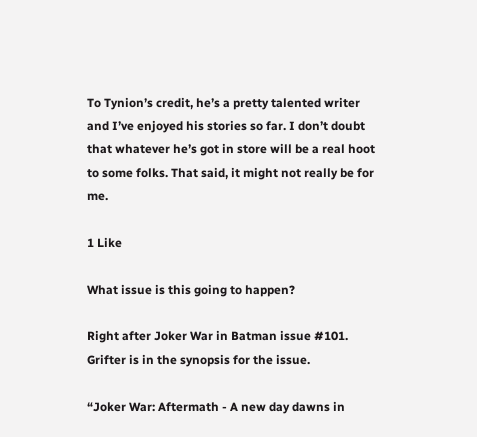To Tynion’s credit, he’s a pretty talented writer and I’ve enjoyed his stories so far. I don’t doubt that whatever he’s got in store will be a real hoot to some folks. That said, it might not really be for me.

1 Like

What issue is this going to happen?

Right after Joker War in Batman issue #101. Grifter is in the synopsis for the issue.

“Joker War: Aftermath - A new day dawns in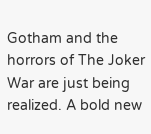Gotham and the horrors of The Joker War are just being realized. A bold new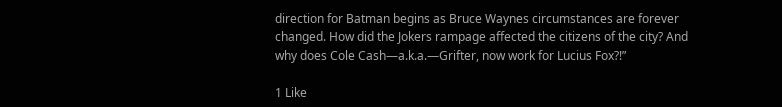direction for Batman begins as Bruce Waynes circumstances are forever changed. How did the Jokers rampage affected the citizens of the city? And why does Cole Cash—a.k.a.—Grifter, now work for Lucius Fox?!”

1 Like